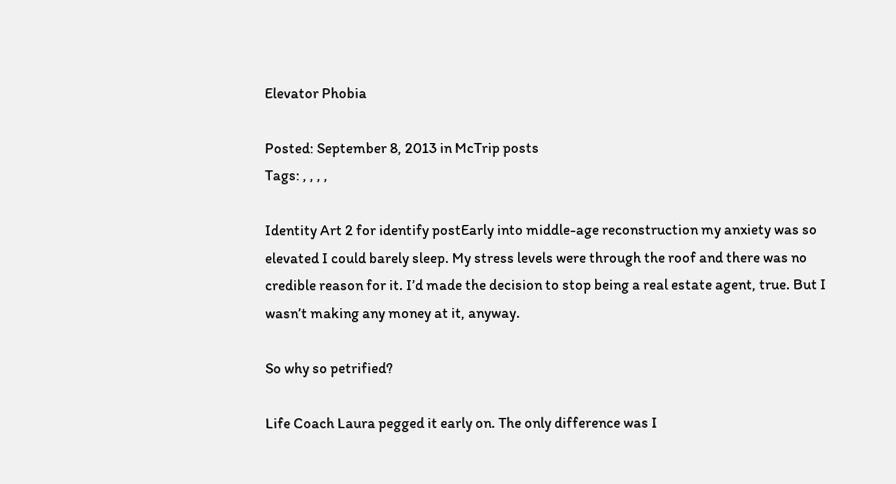Elevator Phobia

Posted: September 8, 2013 in McTrip posts
Tags: , , , ,

Identity Art 2 for identify postEarly into middle-age reconstruction my anxiety was so elevated I could barely sleep. My stress levels were through the roof and there was no credible reason for it. I’d made the decision to stop being a real estate agent, true. But I wasn’t making any money at it, anyway.

So why so petrified?

Life Coach Laura pegged it early on. The only difference was I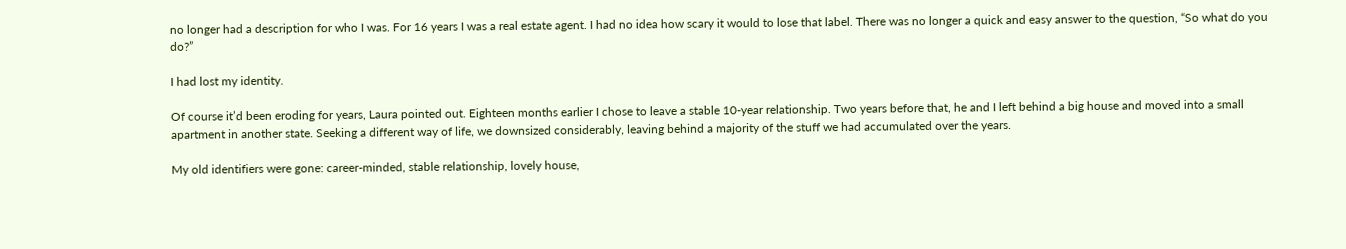no longer had a description for who I was. For 16 years I was a real estate agent. I had no idea how scary it would to lose that label. There was no longer a quick and easy answer to the question, “So what do you do?”

I had lost my identity.

Of course it’d been eroding for years, Laura pointed out. Eighteen months earlier I chose to leave a stable 10-year relationship. Two years before that, he and I left behind a big house and moved into a small apartment in another state. Seeking a different way of life, we downsized considerably, leaving behind a majority of the stuff we had accumulated over the years.

My old identifiers were gone: career-minded, stable relationship, lovely house,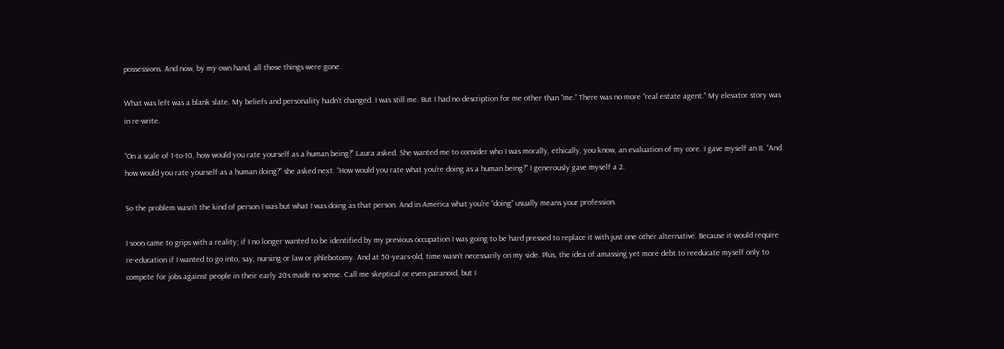possessions. And now, by my own hand, all those things were gone.

What was left was a blank slate. My beliefs and personality hadn’t changed. I was still me. But I had no description for me other than “me.” There was no more “real estate agent.” My elevator story was in re-write.

“On a scale of 1-to-10, how would you rate yourself as a human being?” Laura asked. She wanted me to consider who I was morally, ethically, you know, an evaluation of my core. I gave myself an 8. “And how would you rate yourself as a human doing?” she asked next. “How would you rate what you’re doing as a human being?” I generously gave myself a 2.

So the problem wasn’t the kind of person I was but what I was doing as that person. And in America what you’re “doing” usually means your profession.

I soon came to grips with a reality; if I no longer wanted to be identified by my previous occupation I was going to be hard pressed to replace it with just one other alternative. Because it would require re-education if I wanted to go into, say, nursing or law or phlebotomy. And at 50-years-old, time wasn’t necessarily on my side. Plus, the idea of amassing yet more debt to reeducate myself only to compete for jobs against people in their early 20s made no sense. Call me skeptical or even paranoid, but I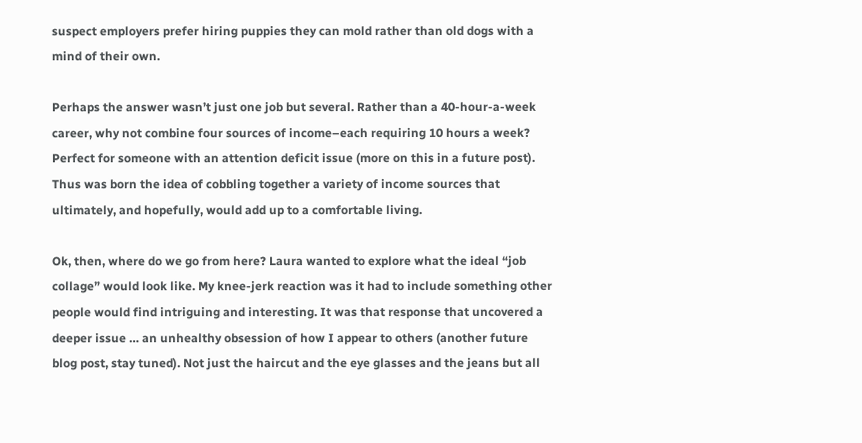suspect employers prefer hiring puppies they can mold rather than old dogs with a mind of their own.

Perhaps the answer wasn’t just one job but several. Rather than a 40-hour-a-week career, why not combine four sources of income–each requiring 10 hours a week? Perfect for someone with an attention deficit issue (more on this in a future post). Thus was born the idea of cobbling together a variety of income sources that ultimately, and hopefully, would add up to a comfortable living.

Ok, then, where do we go from here? Laura wanted to explore what the ideal “job collage” would look like. My knee-jerk reaction was it had to include something other people would find intriguing and interesting. It was that response that uncovered a deeper issue … an unhealthy obsession of how I appear to others (another future blog post, stay tuned). Not just the haircut and the eye glasses and the jeans but all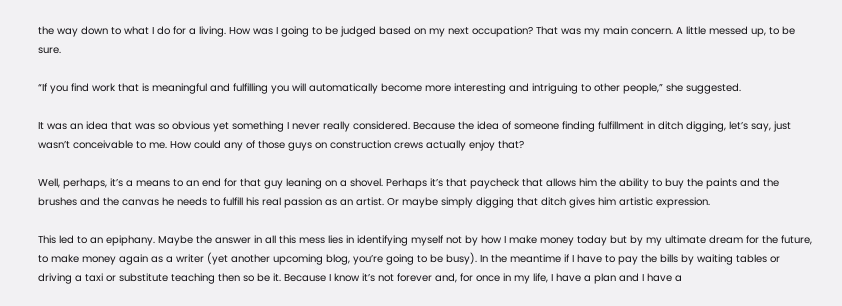the way down to what I do for a living. How was I going to be judged based on my next occupation? That was my main concern. A little messed up, to be sure.

“If you find work that is meaningful and fulfilling you will automatically become more interesting and intriguing to other people,” she suggested.

It was an idea that was so obvious yet something I never really considered. Because the idea of someone finding fulfillment in ditch digging, let’s say, just wasn’t conceivable to me. How could any of those guys on construction crews actually enjoy that?

Well, perhaps, it’s a means to an end for that guy leaning on a shovel. Perhaps it’s that paycheck that allows him the ability to buy the paints and the brushes and the canvas he needs to fulfill his real passion as an artist. Or maybe simply digging that ditch gives him artistic expression.

This led to an epiphany. Maybe the answer in all this mess lies in identifying myself not by how I make money today but by my ultimate dream for the future, to make money again as a writer (yet another upcoming blog, you’re going to be busy). In the meantime if I have to pay the bills by waiting tables or driving a taxi or substitute teaching then so be it. Because I know it’s not forever and, for once in my life, I have a plan and I have a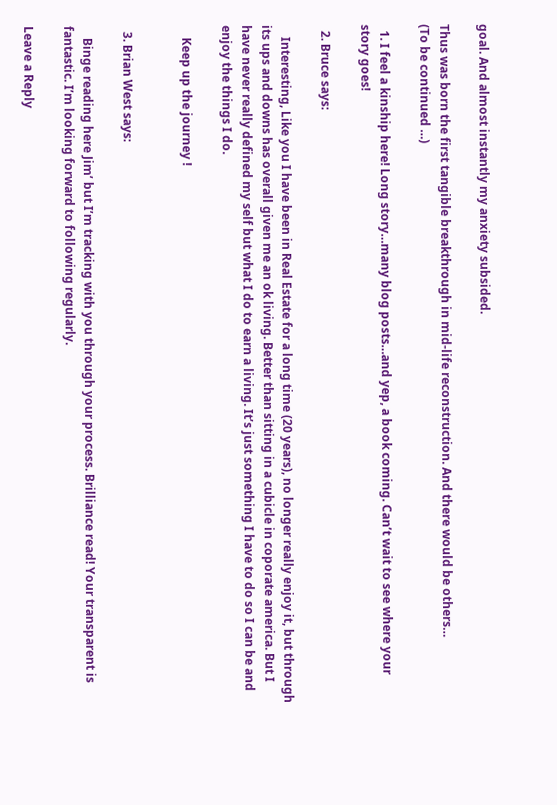goal. And almost instantly my anxiety subsided.

Thus was born the first tangible breakthrough in mid-life reconstruction. And there would be others…
(To be continued …)

  1. I feel a kinship here! Long story…many blog posts…and yep, a book coming. Can’t wait to see where your story goes!

  2. Bruce says:

    Interesting, Like you I have been in Real Estate for a long time (20 years), no longer really enjoy it, but through its ups and downs has overall given me an ok living. Better than sitting in a cubicle in coporate america. But I have never really defined my self but what I do to earn a living. It’s just something I have to do so I can be and enjoy the things I do.

    Keep up the journey !


  3. Brian West says:

    Binge reading here Jim’ but I’m tracking with you through your process. Brilliance read! Your transparent is fantastic. I’m looking forward to following regularly.

Leave a Reply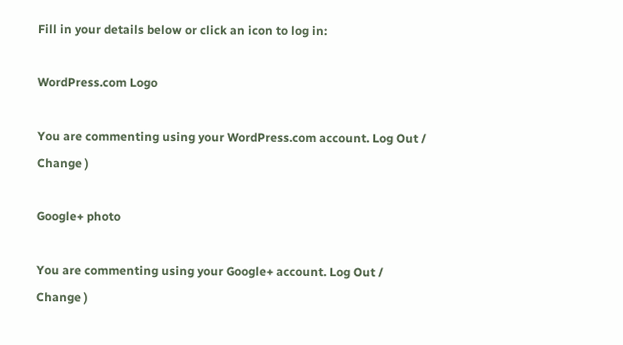Fill in your details below or click an icon to log in:

WordPress.com Logo

You are commenting using your WordPress.com account. Log Out /  Change )

Google+ photo

You are commenting using your Google+ account. Log Out /  Change )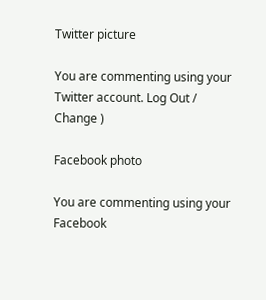Twitter picture

You are commenting using your Twitter account. Log Out /  Change )

Facebook photo

You are commenting using your Facebook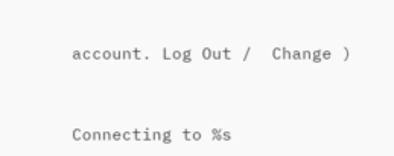account. Log Out /  Change )


Connecting to %s